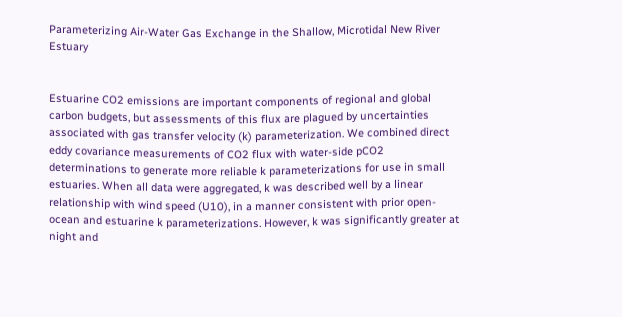Parameterizing Air‐Water Gas Exchange in the Shallow, Microtidal New River Estuary


Estuarine CO2 emissions are important components of regional and global carbon budgets, but assessments of this flux are plagued by uncertainties associated with gas transfer velocity (k) parameterization. We combined direct eddy covariance measurements of CO2 flux with water‐side pCO2 determinations to generate more reliable k parameterizations for use in small estuaries. When all data were aggregated, k was described well by a linear relationship with wind speed (U10), in a manner consistent with prior open‐ocean and estuarine k parameterizations. However, k was significantly greater at night and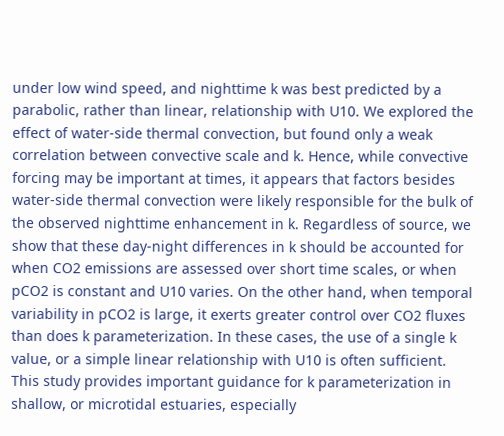under low wind speed, and nighttime k was best predicted by a parabolic, rather than linear, relationship with U10. We explored the effect of water‐side thermal convection, but found only a weak correlation between convective scale and k. Hence, while convective forcing may be important at times, it appears that factors besides water‐side thermal convection were likely responsible for the bulk of the observed nighttime enhancement in k. Regardless of source, we show that these day‐night differences in k should be accounted for when CO2 emissions are assessed over short time scales, or when pCO2 is constant and U10 varies. On the other hand, when temporal variability in pCO2 is large, it exerts greater control over CO2 fluxes than does k parameterization. In these cases, the use of a single k value, or a simple linear relationship with U10 is often sufficient. This study provides important guidance for k parameterization in shallow, or microtidal estuaries, especially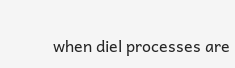when diel processes are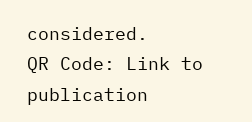considered.
QR Code: Link to publication